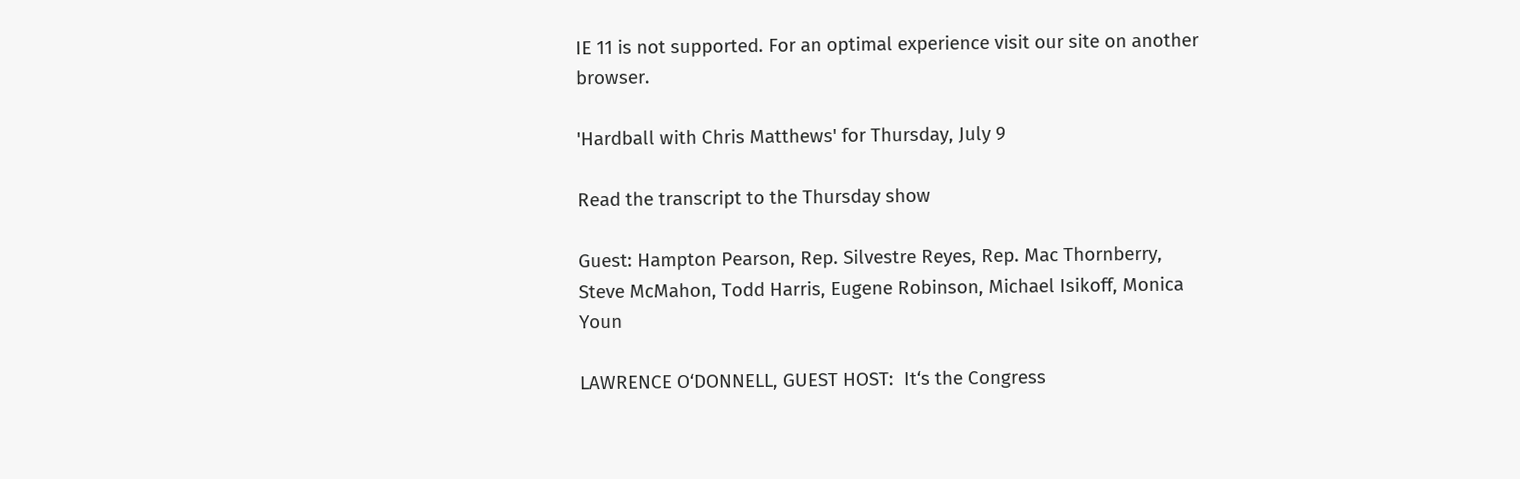IE 11 is not supported. For an optimal experience visit our site on another browser.

'Hardball with Chris Matthews' for Thursday, July 9

Read the transcript to the Thursday show

Guest: Hampton Pearson, Rep. Silvestre Reyes, Rep. Mac Thornberry, Steve McMahon, Todd Harris, Eugene Robinson, Michael Isikoff, Monica Youn

LAWRENCE O‘DONNELL, GUEST HOST:  It‘s the Congress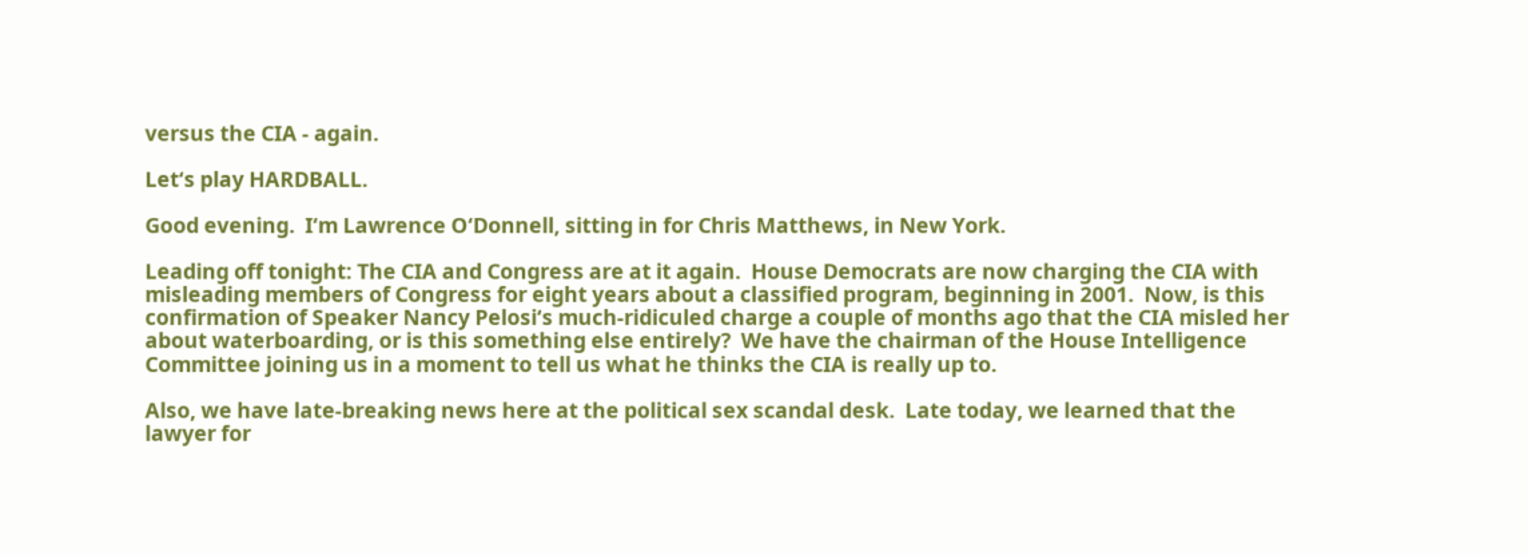versus the CIA - again.

Let‘s play HARDBALL.

Good evening.  I‘m Lawrence O‘Donnell, sitting in for Chris Matthews, in New York.

Leading off tonight: The CIA and Congress are at it again.  House Democrats are now charging the CIA with misleading members of Congress for eight years about a classified program, beginning in 2001.  Now, is this confirmation of Speaker Nancy Pelosi‘s much-ridiculed charge a couple of months ago that the CIA misled her about waterboarding, or is this something else entirely?  We have the chairman of the House Intelligence Committee joining us in a moment to tell us what he thinks the CIA is really up to.

Also, we have late-breaking news here at the political sex scandal desk.  Late today, we learned that the lawyer for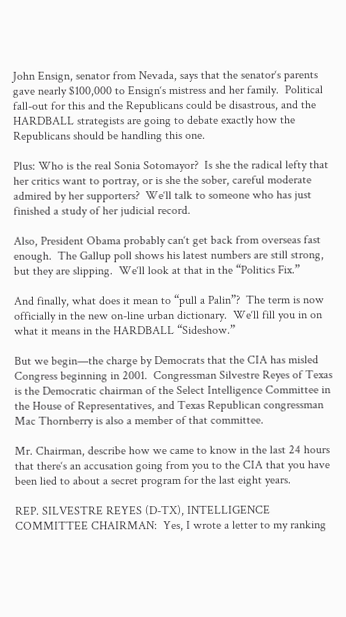John Ensign, senator from Nevada, says that the senator‘s parents gave nearly $100,000 to Ensign‘s mistress and her family.  Political fall-out for this and the Republicans could be disastrous, and the HARDBALL strategists are going to debate exactly how the Republicans should be handling this one.

Plus: Who is the real Sonia Sotomayor?  Is she the radical lefty that her critics want to portray, or is she the sober, careful moderate admired by her supporters?  We‘ll talk to someone who has just finished a study of her judicial record.

Also, President Obama probably can‘t get back from overseas fast enough.  The Gallup poll shows his latest numbers are still strong, but they are slipping.  We‘ll look at that in the “Politics Fix.”

And finally, what does it mean to “pull a Palin”?  The term is now officially in the new on-line urban dictionary.  We‘ll fill you in on what it means in the HARDBALL “Sideshow.”

But we begin—the charge by Democrats that the CIA has misled Congress beginning in 2001.  Congressman Silvestre Reyes of Texas is the Democratic chairman of the Select Intelligence Committee in the House of Representatives, and Texas Republican congressman Mac Thornberry is also a member of that committee.

Mr. Chairman, describe how we came to know in the last 24 hours that there‘s an accusation going from you to the CIA that you have been lied to about a secret program for the last eight years.

REP. SILVESTRE REYES (D-TX), INTELLIGENCE COMMITTEE CHAIRMAN:  Yes, I wrote a letter to my ranking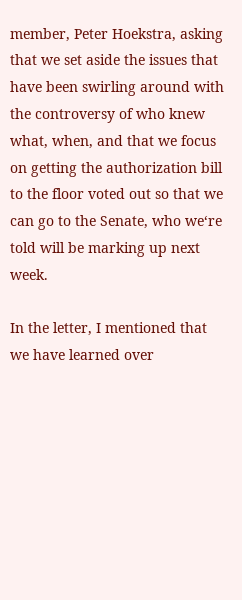member, Peter Hoekstra, asking that we set aside the issues that have been swirling around with the controversy of who knew what, when, and that we focus on getting the authorization bill to the floor voted out so that we can go to the Senate, who we‘re told will be marking up next week.

In the letter, I mentioned that we have learned over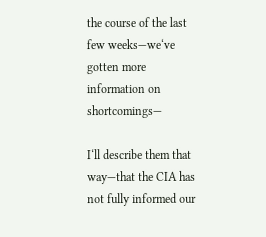the course of the last few weeks—we‘ve gotten more information on shortcomings—

I‘ll describe them that way—that the CIA has not fully informed our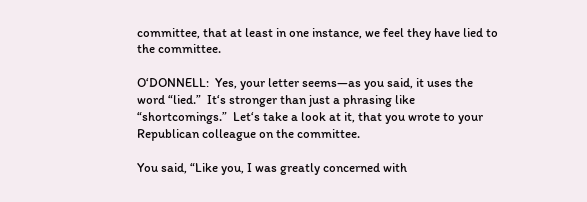committee, that at least in one instance, we feel they have lied to the committee.

O‘DONNELL:  Yes, your letter seems—as you said, it uses the word “lied.”  It‘s stronger than just a phrasing like “shortcomings.”  Let‘s take a look at it, that you wrote to your Republican colleague on the committee.

You said, “Like you, I was greatly concerned with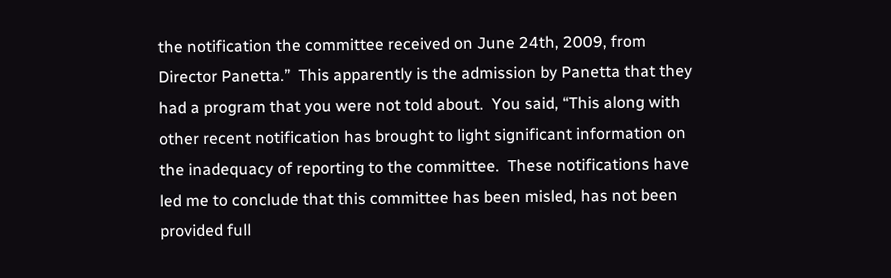the notification the committee received on June 24th, 2009, from Director Panetta.”  This apparently is the admission by Panetta that they had a program that you were not told about.  You said, “This along with other recent notification has brought to light significant information on the inadequacy of reporting to the committee.  These notifications have led me to conclude that this committee has been misled, has not been provided full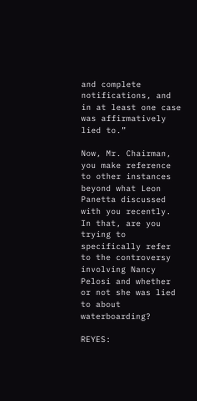and complete notifications, and in at least one case was affirmatively lied to.”

Now, Mr. Chairman, you make reference to other instances beyond what Leon Panetta discussed with you recently.  In that, are you trying to specifically refer to the controversy involving Nancy Pelosi and whether or not she was lied to about waterboarding?

REYES: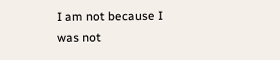I am not because I was not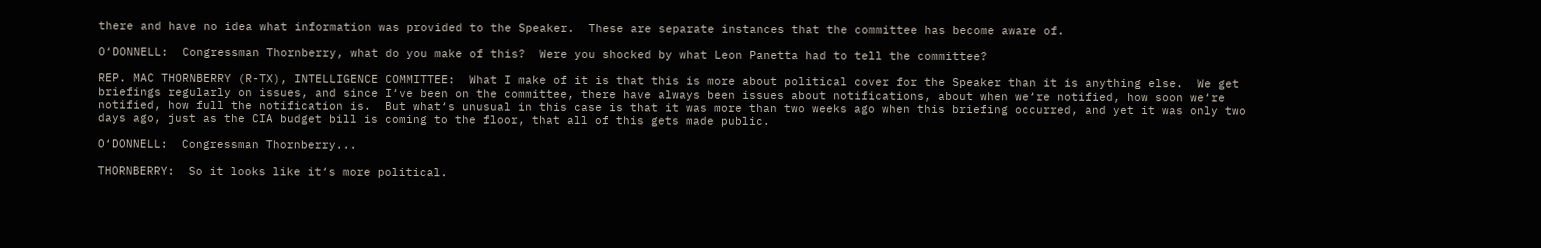there and have no idea what information was provided to the Speaker.  These are separate instances that the committee has become aware of.

O‘DONNELL:  Congressman Thornberry, what do you make of this?  Were you shocked by what Leon Panetta had to tell the committee?

REP. MAC THORNBERRY (R-TX), INTELLIGENCE COMMITTEE:  What I make of it is that this is more about political cover for the Speaker than it is anything else.  We get briefings regularly on issues, and since I‘ve been on the committee, there have always been issues about notifications, about when we‘re notified, how soon we‘re notified, how full the notification is.  But what‘s unusual in this case is that it was more than two weeks ago when this briefing occurred, and yet it was only two days ago, just as the CIA budget bill is coming to the floor, that all of this gets made public.

O‘DONNELL:  Congressman Thornberry...

THORNBERRY:  So it looks like it‘s more political.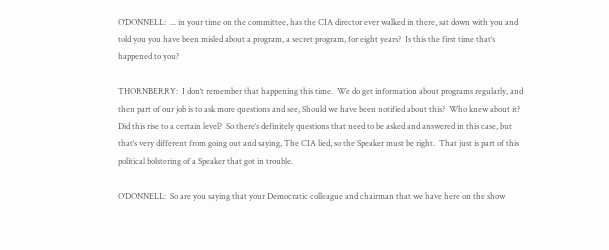O‘DONNELL:  ... in your time on the committee, has the CIA director ever walked in there, sat down with you and told you you have been misled about a program, a secret program, for eight years?  Is this the first time that‘s happened to you?

THORNBERRY:  I don‘t remember that happening this time.  We do get information about programs regularly, and then part of our job is to ask more questions and see, Should we have been notified about this?  Who knew about it?  Did this rise to a certain level?  So there‘s definitely questions that need to be asked and answered in this case, but that‘s very different from going out and saying, The CIA lied, so the Speaker must be right.  That just is part of this political bolstering of a Speaker that got in trouble.

O‘DONNELL:  So are you saying that your Democratic colleague and chairman that we have here on the show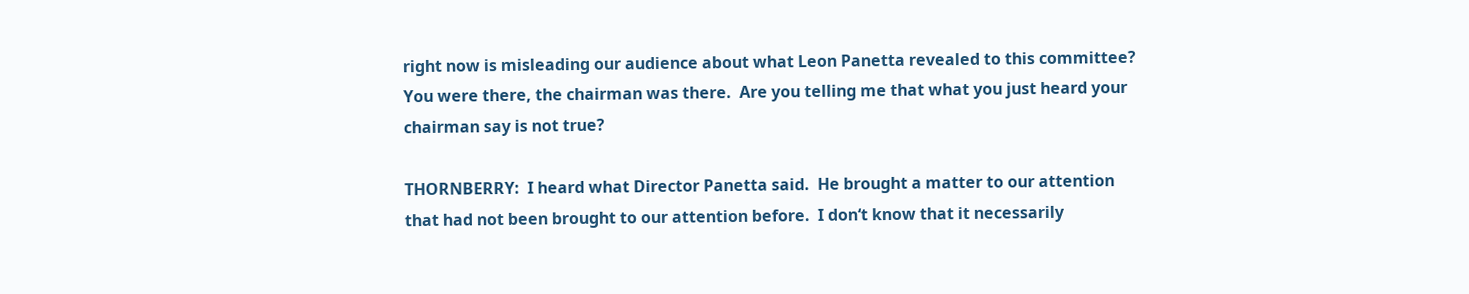right now is misleading our audience about what Leon Panetta revealed to this committee?  You were there, the chairman was there.  Are you telling me that what you just heard your chairman say is not true?

THORNBERRY:  I heard what Director Panetta said.  He brought a matter to our attention that had not been brought to our attention before.  I don‘t know that it necessarily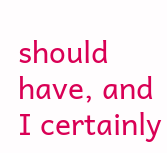should have, and I certainly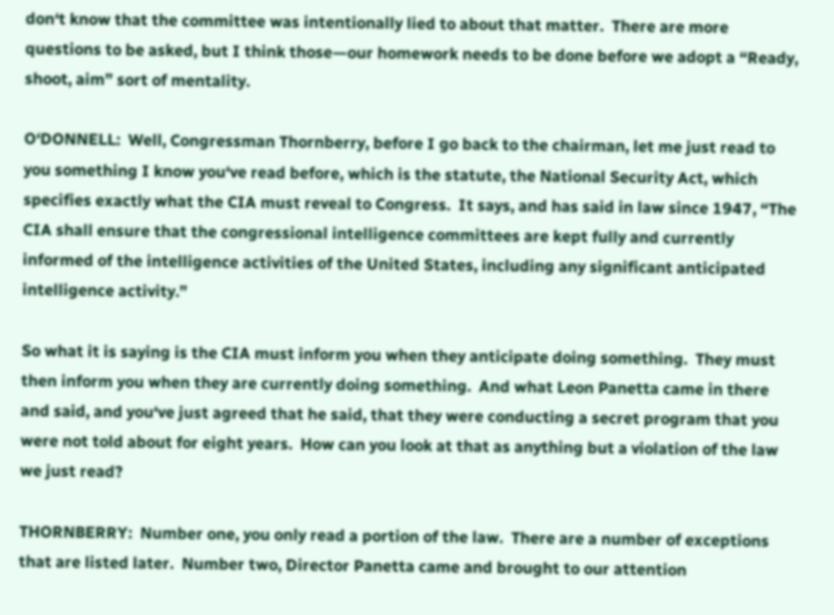don‘t know that the committee was intentionally lied to about that matter.  There are more questions to be asked, but I think those—our homework needs to be done before we adopt a “Ready, shoot, aim” sort of mentality.

O‘DONNELL:  Well, Congressman Thornberry, before I go back to the chairman, let me just read to you something I know you‘ve read before, which is the statute, the National Security Act, which specifies exactly what the CIA must reveal to Congress.  It says, and has said in law since 1947, “The CIA shall ensure that the congressional intelligence committees are kept fully and currently informed of the intelligence activities of the United States, including any significant anticipated intelligence activity.”

So what it is saying is the CIA must inform you when they anticipate doing something.  They must then inform you when they are currently doing something.  And what Leon Panetta came in there and said, and you‘ve just agreed that he said, that they were conducting a secret program that you were not told about for eight years.  How can you look at that as anything but a violation of the law we just read?

THORNBERRY:  Number one, you only read a portion of the law.  There are a number of exceptions that are listed later.  Number two, Director Panetta came and brought to our attention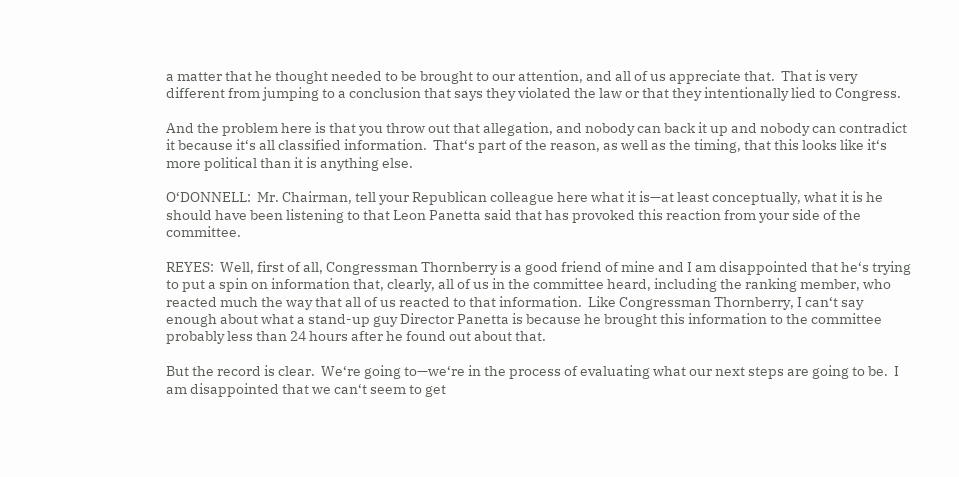a matter that he thought needed to be brought to our attention, and all of us appreciate that.  That is very different from jumping to a conclusion that says they violated the law or that they intentionally lied to Congress.

And the problem here is that you throw out that allegation, and nobody can back it up and nobody can contradict it because it‘s all classified information.  That‘s part of the reason, as well as the timing, that this looks like it‘s more political than it is anything else.

O‘DONNELL:  Mr. Chairman, tell your Republican colleague here what it is—at least conceptually, what it is he should have been listening to that Leon Panetta said that has provoked this reaction from your side of the committee.

REYES:  Well, first of all, Congressman Thornberry is a good friend of mine and I am disappointed that he‘s trying to put a spin on information that, clearly, all of us in the committee heard, including the ranking member, who reacted much the way that all of us reacted to that information.  Like Congressman Thornberry, I can‘t say enough about what a stand-up guy Director Panetta is because he brought this information to the committee probably less than 24 hours after he found out about that.

But the record is clear.  We‘re going to—we‘re in the process of evaluating what our next steps are going to be.  I am disappointed that we can‘t seem to get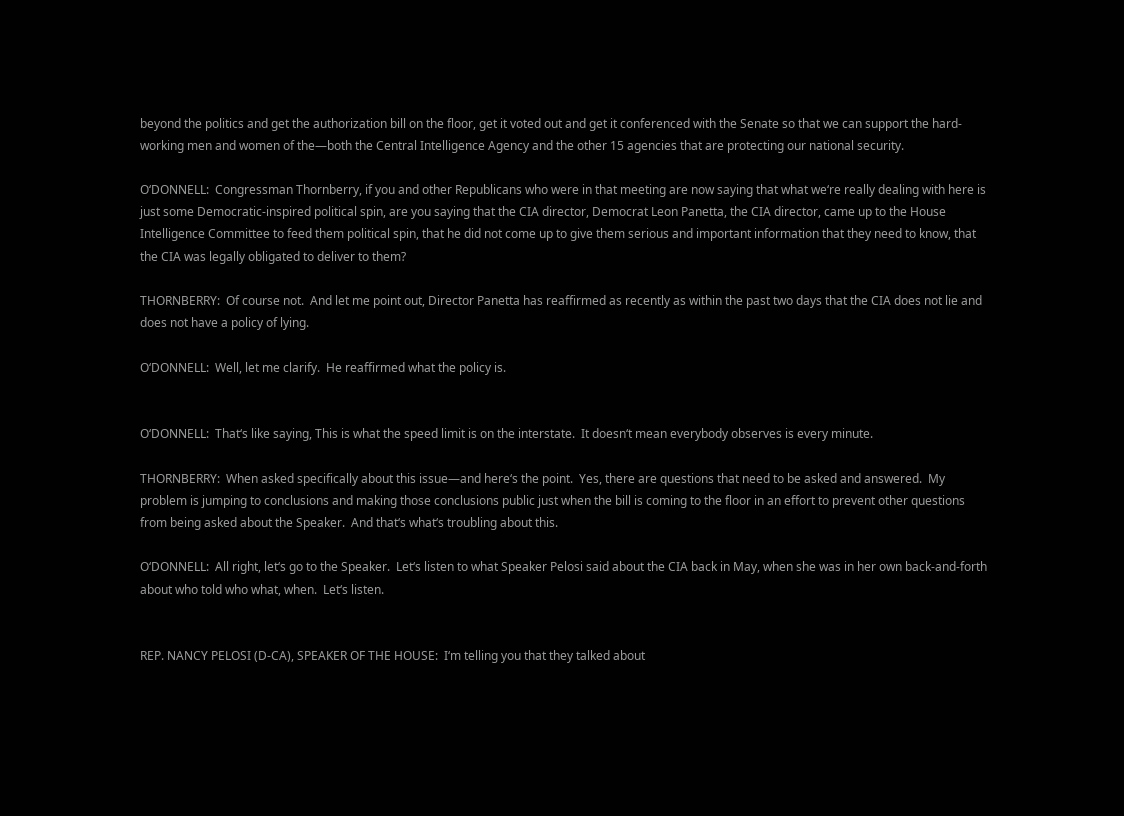beyond the politics and get the authorization bill on the floor, get it voted out and get it conferenced with the Senate so that we can support the hard-working men and women of the—both the Central Intelligence Agency and the other 15 agencies that are protecting our national security.

O‘DONNELL:  Congressman Thornberry, if you and other Republicans who were in that meeting are now saying that what we‘re really dealing with here is just some Democratic-inspired political spin, are you saying that the CIA director, Democrat Leon Panetta, the CIA director, came up to the House Intelligence Committee to feed them political spin, that he did not come up to give them serious and important information that they need to know, that the CIA was legally obligated to deliver to them?

THORNBERRY:  Of course not.  And let me point out, Director Panetta has reaffirmed as recently as within the past two days that the CIA does not lie and does not have a policy of lying.

O‘DONNELL:  Well, let me clarify.  He reaffirmed what the policy is.


O‘DONNELL:  That‘s like saying, This is what the speed limit is on the interstate.  It doesn‘t mean everybody observes is every minute.

THORNBERRY:  When asked specifically about this issue—and here‘s the point.  Yes, there are questions that need to be asked and answered.  My problem is jumping to conclusions and making those conclusions public just when the bill is coming to the floor in an effort to prevent other questions from being asked about the Speaker.  And that‘s what‘s troubling about this.

O‘DONNELL:  All right, let‘s go to the Speaker.  Let‘s listen to what Speaker Pelosi said about the CIA back in May, when she was in her own back-and-forth about who told who what, when.  Let‘s listen.


REP. NANCY PELOSI (D-CA), SPEAKER OF THE HOUSE:  I‘m telling you that they talked about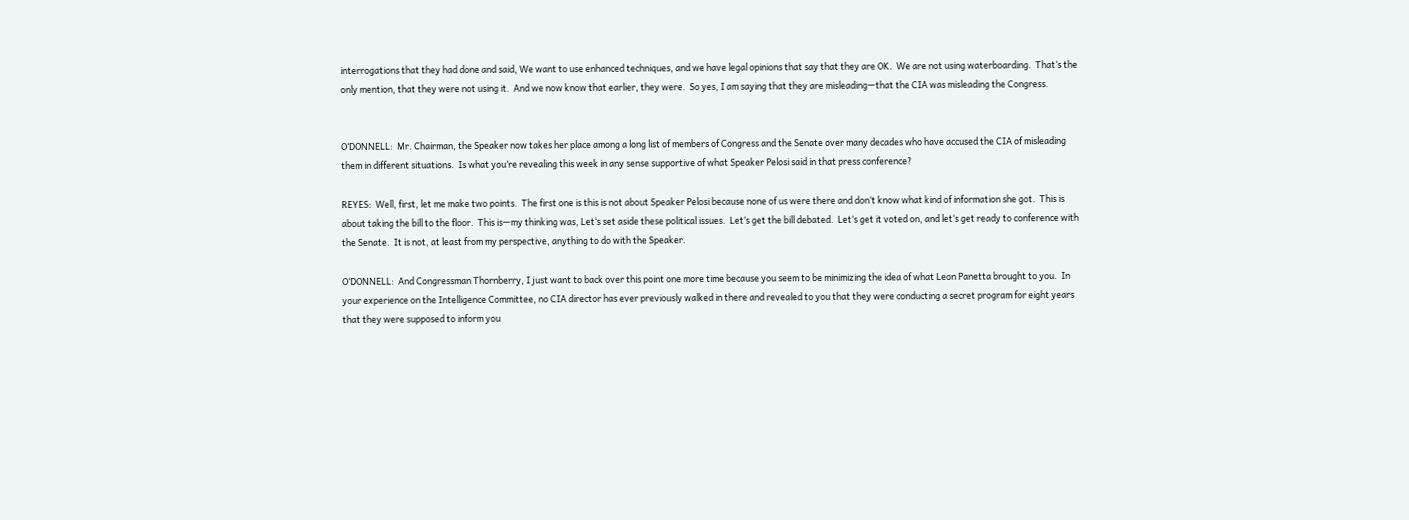interrogations that they had done and said, We want to use enhanced techniques, and we have legal opinions that say that they are OK.  We are not using waterboarding.  That‘s the only mention, that they were not using it.  And we now know that earlier, they were.  So yes, I am saying that they are misleading—that the CIA was misleading the Congress.


O‘DONNELL:  Mr. Chairman, the Speaker now takes her place among a long list of members of Congress and the Senate over many decades who have accused the CIA of misleading them in different situations.  Is what you‘re revealing this week in any sense supportive of what Speaker Pelosi said in that press conference?

REYES:  Well, first, let me make two points.  The first one is this is not about Speaker Pelosi because none of us were there and don‘t know what kind of information she got.  This is about taking the bill to the floor.  This is—my thinking was, Let‘s set aside these political issues.  Let‘s get the bill debated.  Let‘s get it voted on, and let‘s get ready to conference with the Senate.  It is not, at least from my perspective, anything to do with the Speaker.

O‘DONNELL:  And Congressman Thornberry, I just want to back over this point one more time because you seem to be minimizing the idea of what Leon Panetta brought to you.  In your experience on the Intelligence Committee, no CIA director has ever previously walked in there and revealed to you that they were conducting a secret program for eight years that they were supposed to inform you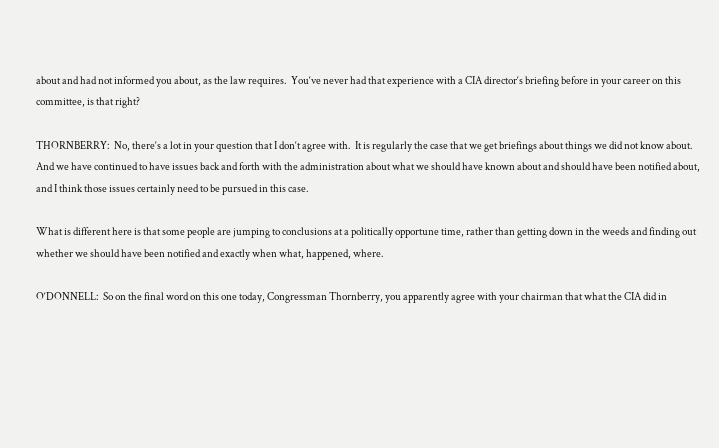about and had not informed you about, as the law requires.  You‘ve never had that experience with a CIA director‘s briefing before in your career on this committee, is that right?

THORNBERRY:  No, there‘s a lot in your question that I don‘t agree with.  It is regularly the case that we get briefings about things we did not know about.  And we have continued to have issues back and forth with the administration about what we should have known about and should have been notified about, and I think those issues certainly need to be pursued in this case.

What is different here is that some people are jumping to conclusions at a politically opportune time, rather than getting down in the weeds and finding out whether we should have been notified and exactly when what, happened, where.

O‘DONNELL:  So on the final word on this one today, Congressman Thornberry, you apparently agree with your chairman that what the CIA did in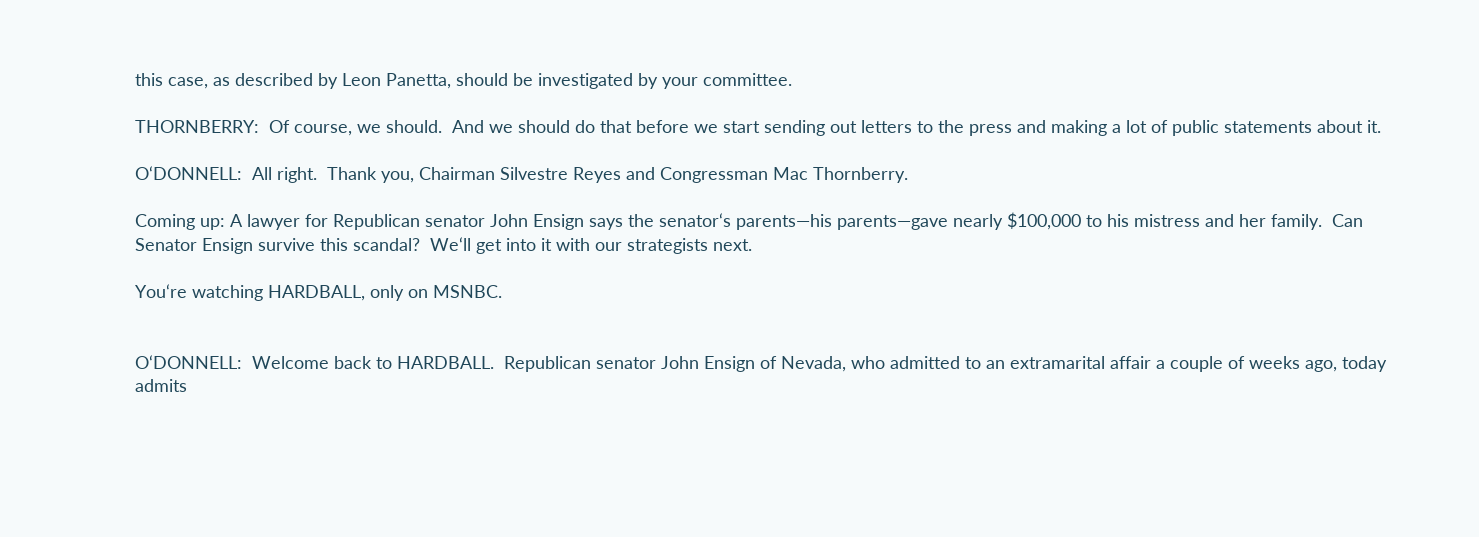this case, as described by Leon Panetta, should be investigated by your committee.

THORNBERRY:  Of course, we should.  And we should do that before we start sending out letters to the press and making a lot of public statements about it.

O‘DONNELL:  All right.  Thank you, Chairman Silvestre Reyes and Congressman Mac Thornberry.

Coming up: A lawyer for Republican senator John Ensign says the senator‘s parents—his parents—gave nearly $100,000 to his mistress and her family.  Can Senator Ensign survive this scandal?  We‘ll get into it with our strategists next.

You‘re watching HARDBALL, only on MSNBC.


O‘DONNELL:  Welcome back to HARDBALL.  Republican senator John Ensign of Nevada, who admitted to an extramarital affair a couple of weeks ago, today admits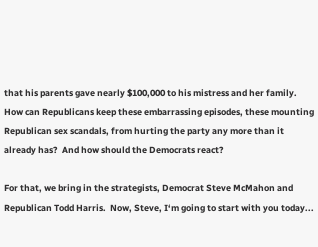that his parents gave nearly $100,000 to his mistress and her family.  How can Republicans keep these embarrassing episodes, these mounting Republican sex scandals, from hurting the party any more than it already has?  And how should the Democrats react?

For that, we bring in the strategists, Democrat Steve McMahon and Republican Todd Harris.  Now, Steve, I‘m going to start with you today...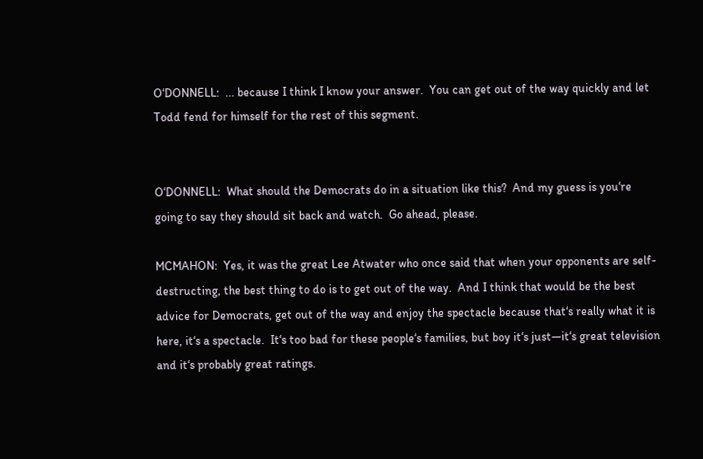O‘DONNELL:  ... because I think I know your answer.  You can get out of the way quickly and let Todd fend for himself for the rest of this segment.


O‘DONNELL:  What should the Democrats do in a situation like this?  And my guess is you‘re going to say they should sit back and watch.  Go ahead, please.

MCMAHON:  Yes, it was the great Lee Atwater who once said that when your opponents are self-destructing, the best thing to do is to get out of the way.  And I think that would be the best advice for Democrats, get out of the way and enjoy the spectacle because that‘s really what it is here, it‘s a spectacle.  It‘s too bad for these people‘s families, but boy it‘s just—it‘s great television and it‘s probably great ratings.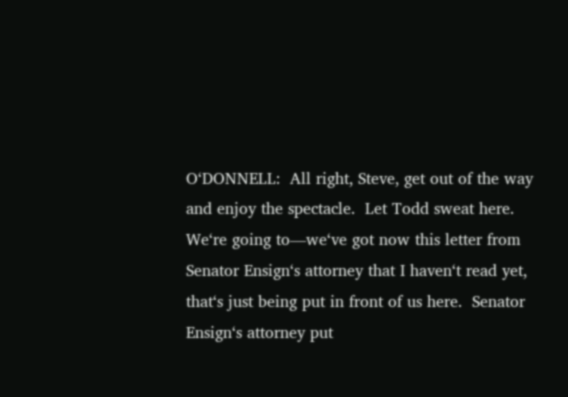O‘DONNELL:  All right, Steve, get out of the way and enjoy the spectacle.  Let Todd sweat here.  We‘re going to—we‘ve got now this letter from Senator Ensign‘s attorney that I haven‘t read yet, that‘s just being put in front of us here.  Senator Ensign‘s attorney put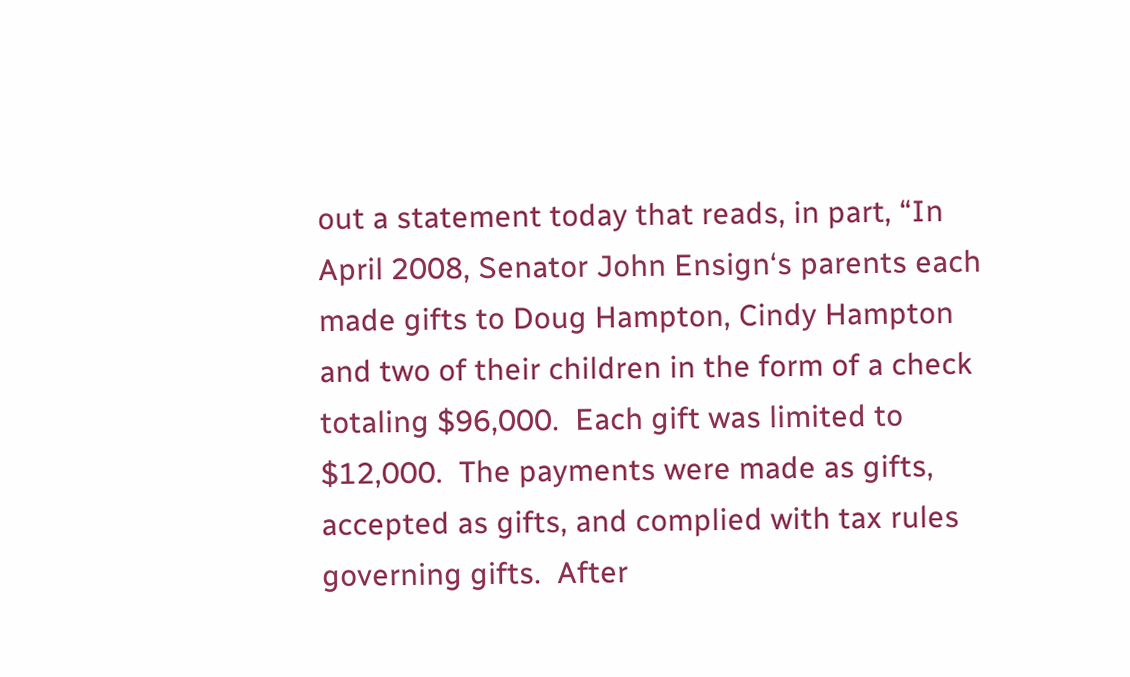out a statement today that reads, in part, “In April 2008, Senator John Ensign‘s parents each made gifts to Doug Hampton, Cindy Hampton and two of their children in the form of a check totaling $96,000.  Each gift was limited to $12,000.  The payments were made as gifts, accepted as gifts, and complied with tax rules governing gifts.  After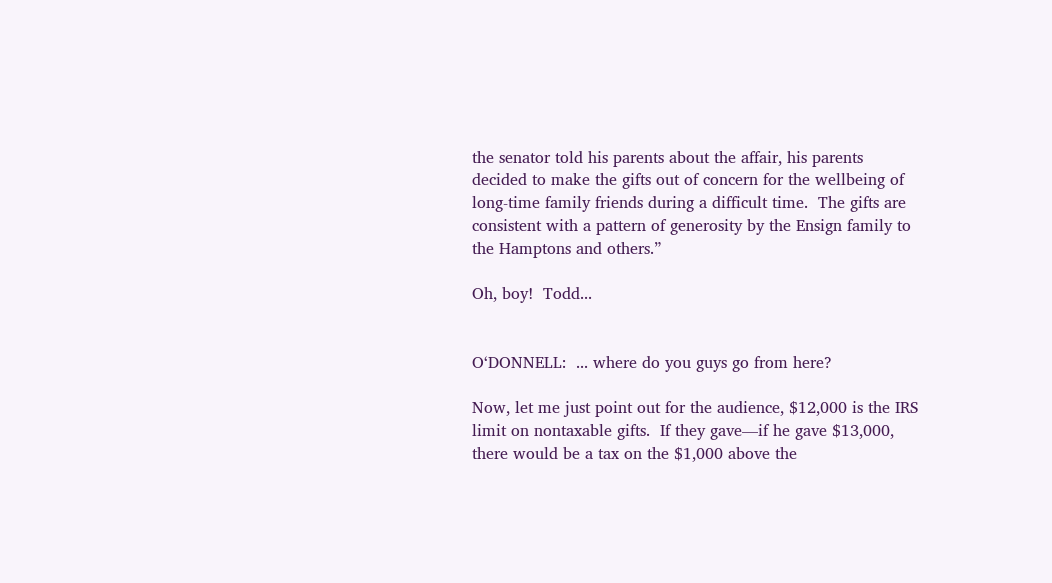the senator told his parents about the affair, his parents decided to make the gifts out of concern for the wellbeing of long-time family friends during a difficult time.  The gifts are consistent with a pattern of generosity by the Ensign family to the Hamptons and others.”

Oh, boy!  Todd...


O‘DONNELL:  ... where do you guys go from here?

Now, let me just point out for the audience, $12,000 is the IRS limit on nontaxable gifts.  If they gave—if he gave $13,000, there would be a tax on the $1,000 above the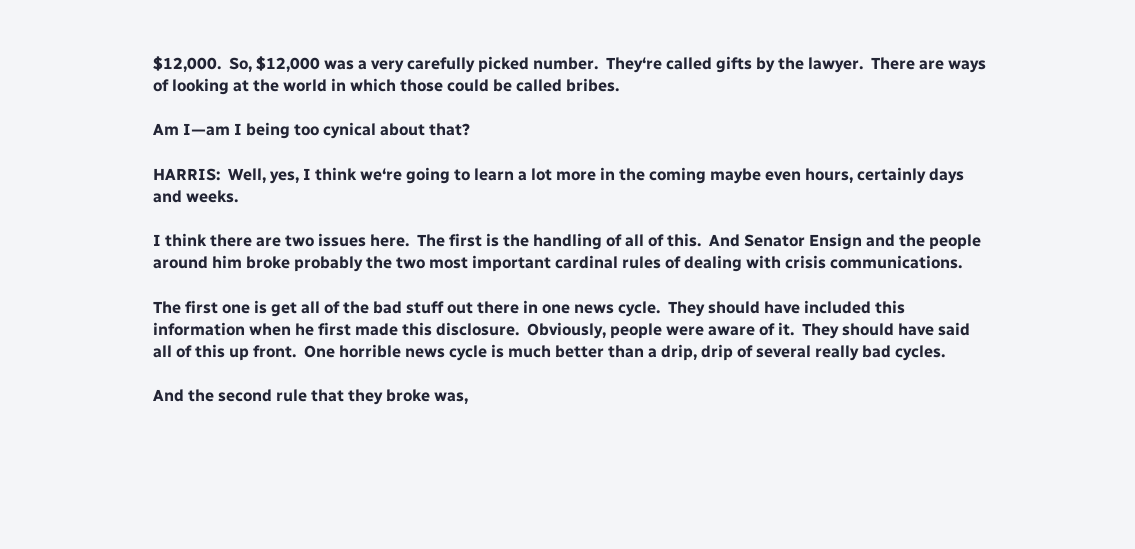$12,000.  So, $12,000 was a very carefully picked number.  They‘re called gifts by the lawyer.  There are ways of looking at the world in which those could be called bribes.

Am I—am I being too cynical about that?

HARRIS:  Well, yes, I think we‘re going to learn a lot more in the coming maybe even hours, certainly days and weeks.

I think there are two issues here.  The first is the handling of all of this.  And Senator Ensign and the people around him broke probably the two most important cardinal rules of dealing with crisis communications.

The first one is get all of the bad stuff out there in one news cycle.  They should have included this information when he first made this disclosure.  Obviously, people were aware of it.  They should have said all of this up front.  One horrible news cycle is much better than a drip, drip of several really bad cycles.

And the second rule that they broke was,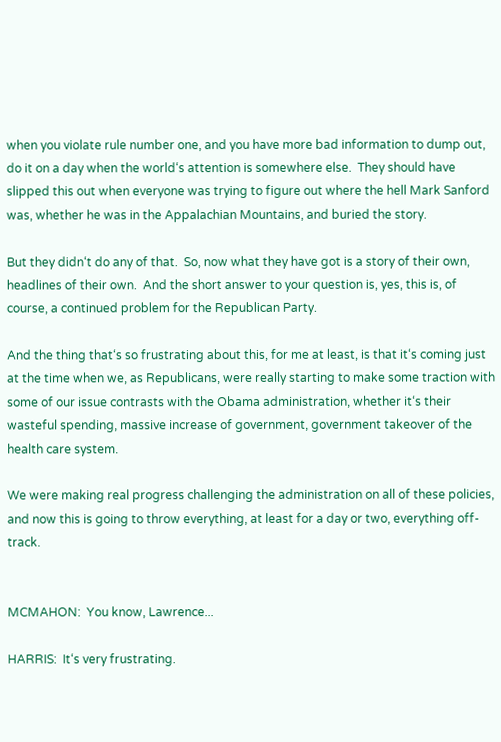when you violate rule number one, and you have more bad information to dump out, do it on a day when the world‘s attention is somewhere else.  They should have slipped this out when everyone was trying to figure out where the hell Mark Sanford was, whether he was in the Appalachian Mountains, and buried the story.

But they didn‘t do any of that.  So, now what they have got is a story of their own, headlines of their own.  And the short answer to your question is, yes, this is, of course, a continued problem for the Republican Party.

And the thing that‘s so frustrating about this, for me at least, is that it‘s coming just at the time when we, as Republicans, were really starting to make some traction with some of our issue contrasts with the Obama administration, whether it‘s their wasteful spending, massive increase of government, government takeover of the health care system.

We were making real progress challenging the administration on all of these policies, and now this is going to throw everything, at least for a day or two, everything off-track.


MCMAHON:  You know, Lawrence...

HARRIS:  It‘s very frustrating.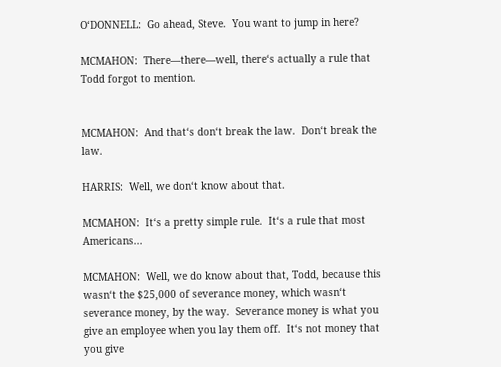O‘DONNELL:  Go ahead, Steve.  You want to jump in here?

MCMAHON:  There—there—well, there‘s actually a rule that Todd forgot to mention.


MCMAHON:  And that‘s don‘t break the law.  Don‘t break the law.

HARRIS:  Well, we don‘t know about that.

MCMAHON:  It‘s a pretty simple rule.  It‘s a rule that most Americans...

MCMAHON:  Well, we do know about that, Todd, because this wasn‘t the $25,000 of severance money, which wasn‘t severance money, by the way.  Severance money is what you give an employee when you lay them off.  It‘s not money that you give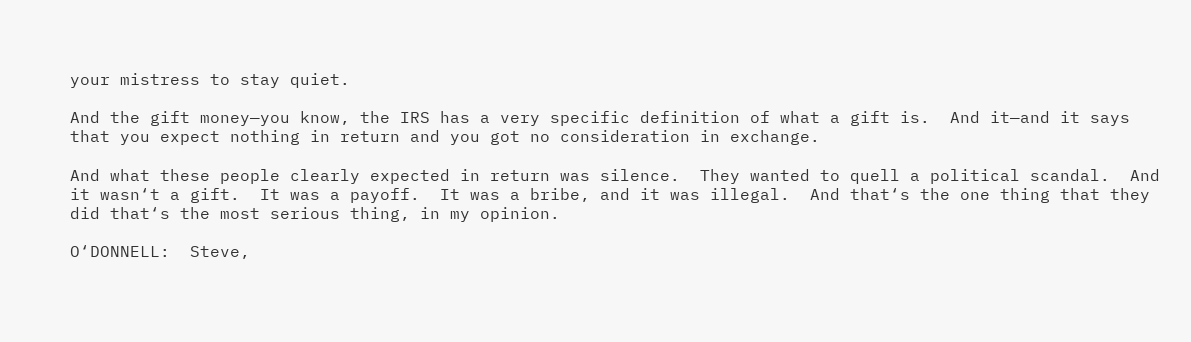your mistress to stay quiet.

And the gift money—you know, the IRS has a very specific definition of what a gift is.  And it—and it says that you expect nothing in return and you got no consideration in exchange.

And what these people clearly expected in return was silence.  They wanted to quell a political scandal.  And it wasn‘t a gift.  It was a payoff.  It was a bribe, and it was illegal.  And that‘s the one thing that they did that‘s the most serious thing, in my opinion.

O‘DONNELL:  Steve,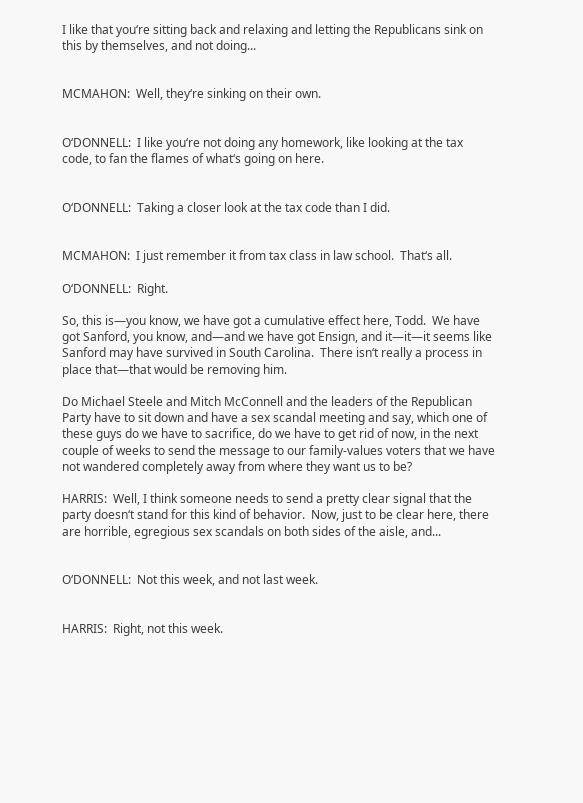I like that you‘re sitting back and relaxing and letting the Republicans sink on this by themselves, and not doing...


MCMAHON:  Well, they‘re sinking on their own.


O‘DONNELL:  I like you‘re not doing any homework, like looking at the tax code, to fan the flames of what‘s going on here.


O‘DONNELL:  Taking a closer look at the tax code than I did.


MCMAHON:  I just remember it from tax class in law school.  That‘s all.

O‘DONNELL:  Right.

So, this is—you know, we have got a cumulative effect here, Todd.  We have got Sanford, you know, and—and we have got Ensign, and it—it—it seems like Sanford may have survived in South Carolina.  There isn‘t really a process in place that—that would be removing him.

Do Michael Steele and Mitch McConnell and the leaders of the Republican Party have to sit down and have a sex scandal meeting and say, which one of these guys do we have to sacrifice, do we have to get rid of now, in the next couple of weeks to send the message to our family-values voters that we have not wandered completely away from where they want us to be?

HARRIS:  Well, I think someone needs to send a pretty clear signal that the party doesn‘t stand for this kind of behavior.  Now, just to be clear here, there are horrible, egregious sex scandals on both sides of the aisle, and...


O‘DONNELL:  Not this week, and not last week.


HARRIS:  Right, not this week.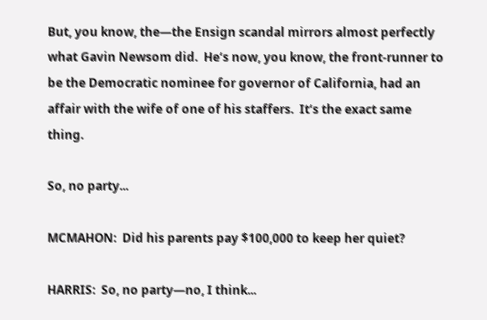But, you know, the—the Ensign scandal mirrors almost perfectly what Gavin Newsom did.  He‘s now, you know, the front-runner to be the Democratic nominee for governor of California, had an affair with the wife of one of his staffers.  It‘s the exact same thing.

So, no party...

MCMAHON:  Did his parents pay $100,000 to keep her quiet?

HARRIS:  So, no party—no, I think...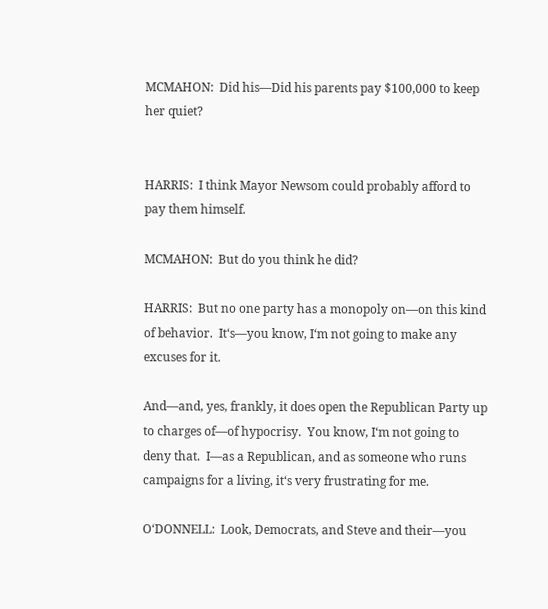MCMAHON:  Did his—Did his parents pay $100,000 to keep her quiet?


HARRIS:  I think Mayor Newsom could probably afford to pay them himself.

MCMAHON:  But do you think he did?

HARRIS:  But no one party has a monopoly on—on this kind of behavior.  It‘s—you know, I‘m not going to make any excuses for it.

And—and, yes, frankly, it does open the Republican Party up to charges of—of hypocrisy.  You know, I‘m not going to deny that.  I—as a Republican, and as someone who runs campaigns for a living, it‘s very frustrating for me.

O‘DONNELL:  Look, Democrats, and Steve and their—you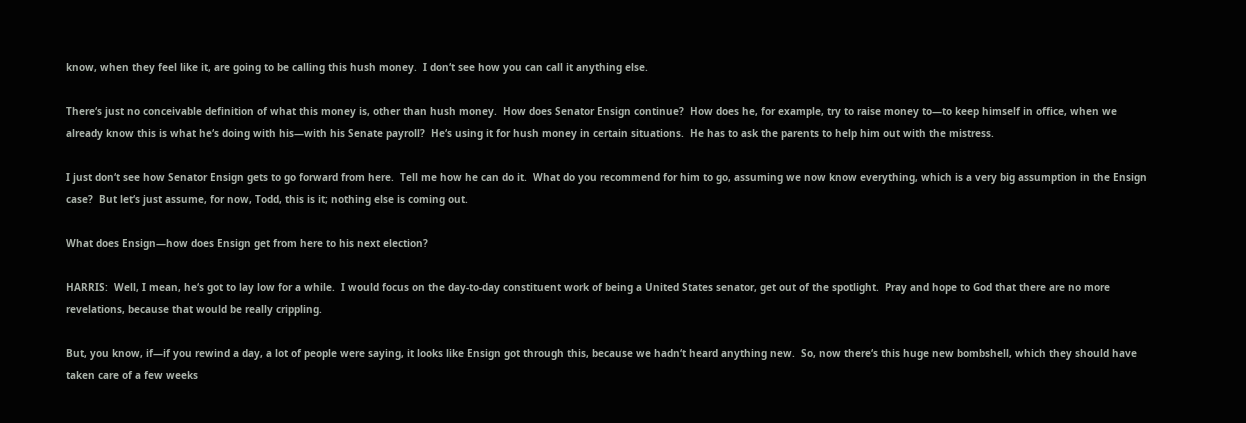know, when they feel like it, are going to be calling this hush money.  I don‘t see how you can call it anything else.

There‘s just no conceivable definition of what this money is, other than hush money.  How does Senator Ensign continue?  How does he, for example, try to raise money to—to keep himself in office, when we already know this is what he‘s doing with his—with his Senate payroll?  He‘s using it for hush money in certain situations.  He has to ask the parents to help him out with the mistress.

I just don‘t see how Senator Ensign gets to go forward from here.  Tell me how he can do it.  What do you recommend for him to go, assuming we now know everything, which is a very big assumption in the Ensign case?  But let‘s just assume, for now, Todd, this is it; nothing else is coming out.

What does Ensign—how does Ensign get from here to his next election?

HARRIS:  Well, I mean, he‘s got to lay low for a while.  I would focus on the day-to-day constituent work of being a United States senator, get out of the spotlight.  Pray and hope to God that there are no more revelations, because that would be really crippling.

But, you know, if—if you rewind a day, a lot of people were saying, it looks like Ensign got through this, because we hadn‘t heard anything new.  So, now there‘s this huge new bombshell, which they should have taken care of a few weeks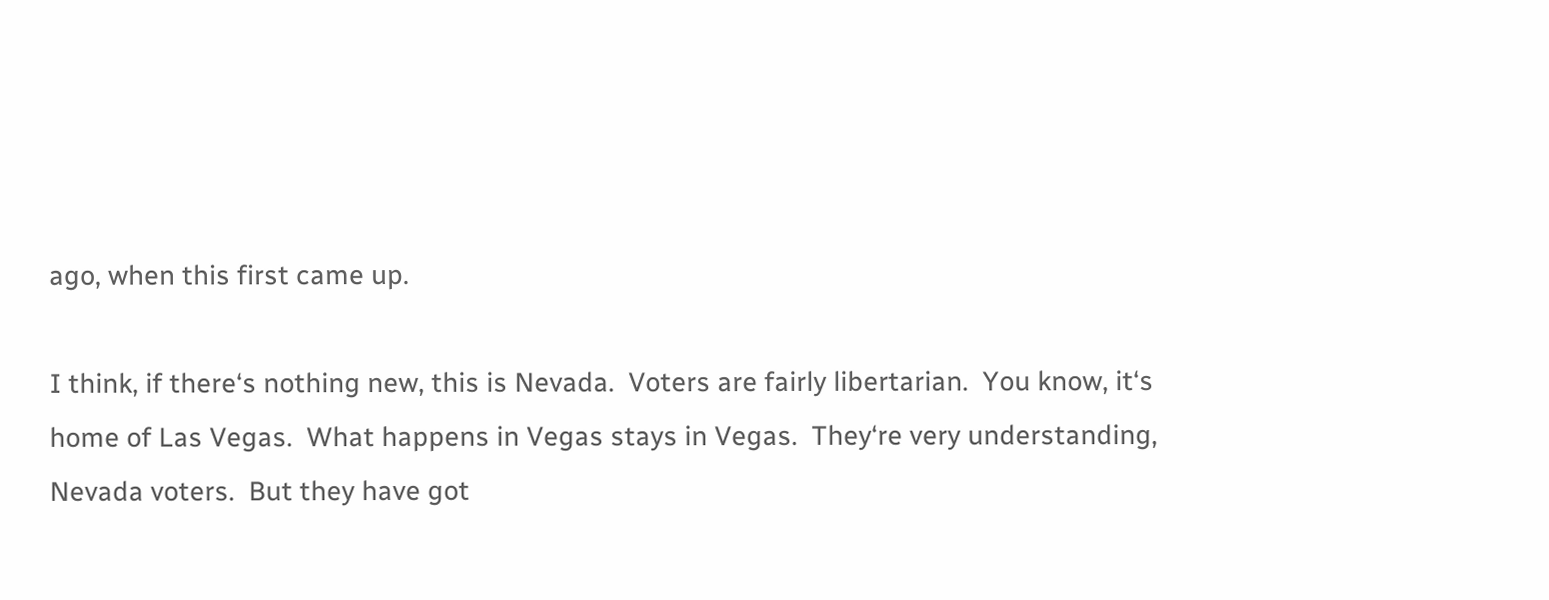ago, when this first came up.

I think, if there‘s nothing new, this is Nevada.  Voters are fairly libertarian.  You know, it‘s home of Las Vegas.  What happens in Vegas stays in Vegas.  They‘re very understanding, Nevada voters.  But they have got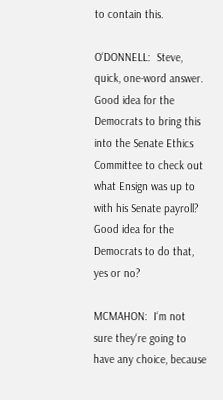to contain this.

O‘DONNELL:  Steve, quick, one-word answer.  Good idea for the Democrats to bring this into the Senate Ethics Committee to check out what Ensign was up to with his Senate payroll?  Good idea for the Democrats to do that, yes or no?

MCMAHON:  I‘m not sure they‘re going to have any choice, because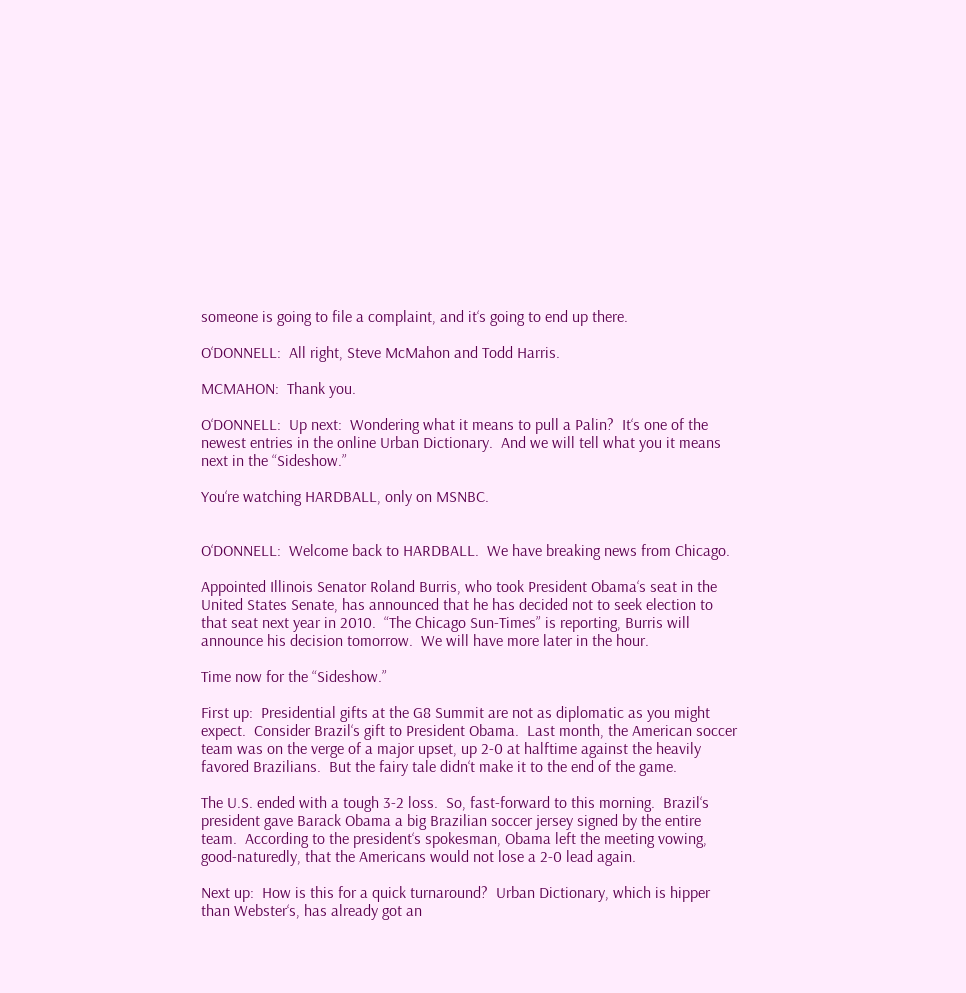someone is going to file a complaint, and it‘s going to end up there.

O‘DONNELL:  All right, Steve McMahon and Todd Harris.

MCMAHON:  Thank you.

O‘DONNELL:  Up next:  Wondering what it means to pull a Palin?  It‘s one of the newest entries in the online Urban Dictionary.  And we will tell what you it means next in the “Sideshow.”

You‘re watching HARDBALL, only on MSNBC.


O‘DONNELL:  Welcome back to HARDBALL.  We have breaking news from Chicago.

Appointed Illinois Senator Roland Burris, who took President Obama‘s seat in the United States Senate, has announced that he has decided not to seek election to that seat next year in 2010.  “The Chicago Sun-Times” is reporting, Burris will announce his decision tomorrow.  We will have more later in the hour.

Time now for the “Sideshow.”

First up:  Presidential gifts at the G8 Summit are not as diplomatic as you might expect.  Consider Brazil‘s gift to President Obama.  Last month, the American soccer team was on the verge of a major upset, up 2-0 at halftime against the heavily favored Brazilians.  But the fairy tale didn‘t make it to the end of the game.

The U.S. ended with a tough 3-2 loss.  So, fast-forward to this morning.  Brazil‘s president gave Barack Obama a big Brazilian soccer jersey signed by the entire team.  According to the president‘s spokesman, Obama left the meeting vowing, good-naturedly, that the Americans would not lose a 2-0 lead again.

Next up:  How is this for a quick turnaround?  Urban Dictionary, which is hipper than Webster‘s, has already got an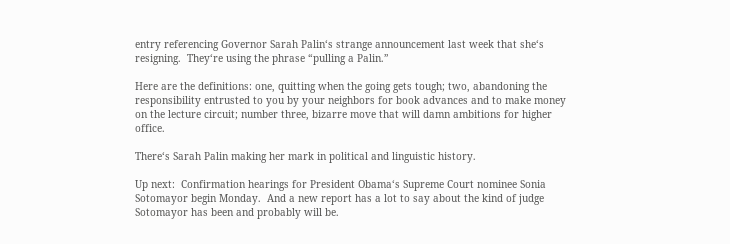entry referencing Governor Sarah Palin‘s strange announcement last week that she‘s resigning.  They‘re using the phrase “pulling a Palin.”

Here are the definitions: one, quitting when the going gets tough; two, abandoning the responsibility entrusted to you by your neighbors for book advances and to make money on the lecture circuit; number three, bizarre move that will damn ambitions for higher office.

There‘s Sarah Palin making her mark in political and linguistic history.

Up next:  Confirmation hearings for President Obama‘s Supreme Court nominee Sonia Sotomayor begin Monday.  And a new report has a lot to say about the kind of judge Sotomayor has been and probably will be.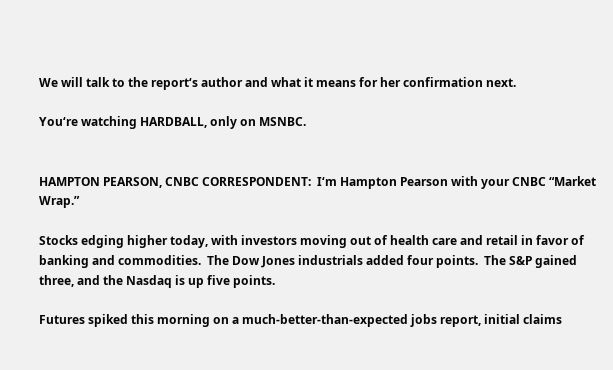We will talk to the report‘s author and what it means for her confirmation next.

You‘re watching HARDBALL, only on MSNBC.


HAMPTON PEARSON, CNBC CORRESPONDENT:  I‘m Hampton Pearson with your CNBC “Market Wrap.”

Stocks edging higher today, with investors moving out of health care and retail in favor of banking and commodities.  The Dow Jones industrials added four points.  The S&P gained three, and the Nasdaq is up five points.

Futures spiked this morning on a much-better-than-expected jobs report, initial claims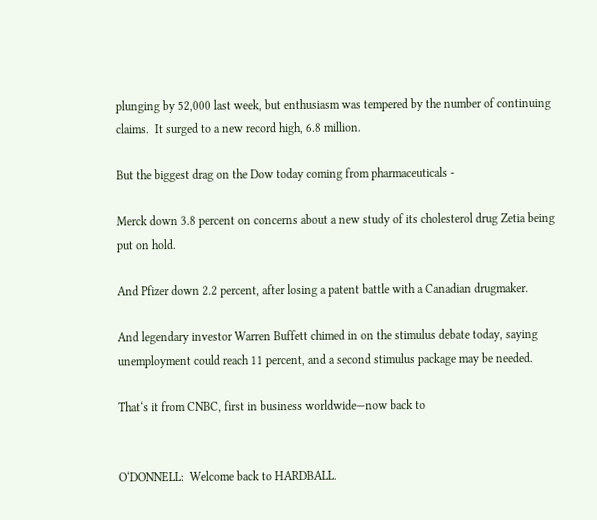plunging by 52,000 last week, but enthusiasm was tempered by the number of continuing claims.  It surged to a new record high, 6.8 million.

But the biggest drag on the Dow today coming from pharmaceuticals -

Merck down 3.8 percent on concerns about a new study of its cholesterol drug Zetia being put on hold.

And Pfizer down 2.2 percent, after losing a patent battle with a Canadian drugmaker.

And legendary investor Warren Buffett chimed in on the stimulus debate today, saying unemployment could reach 11 percent, and a second stimulus package may be needed.

That‘s it from CNBC, first in business worldwide—now back to


O‘DONNELL:  Welcome back to HARDBALL.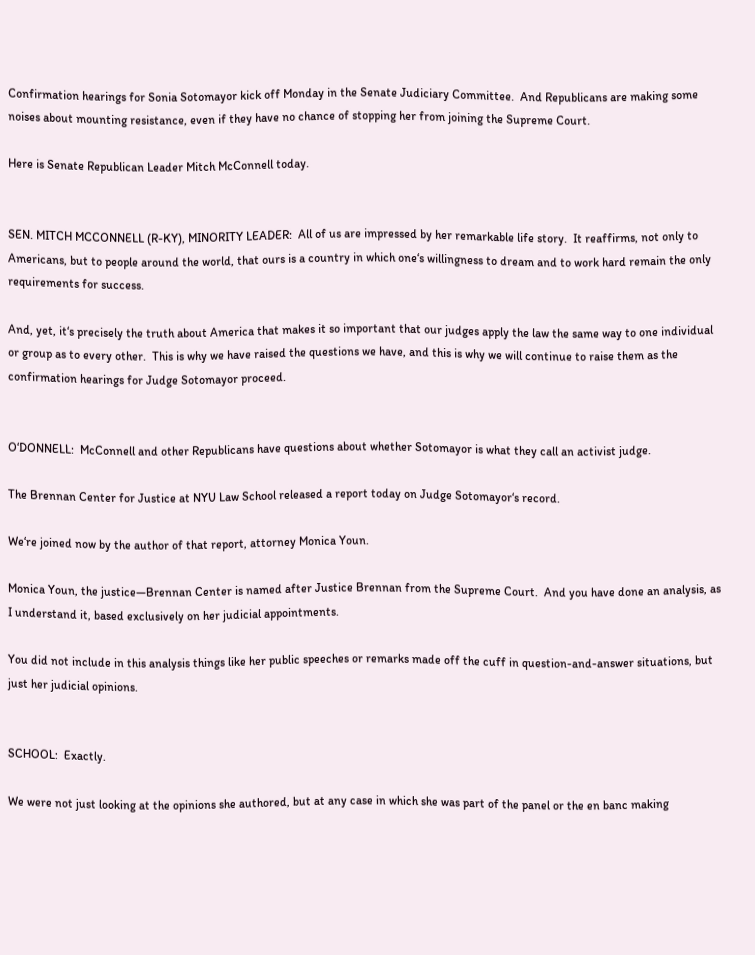Confirmation hearings for Sonia Sotomayor kick off Monday in the Senate Judiciary Committee.  And Republicans are making some noises about mounting resistance, even if they have no chance of stopping her from joining the Supreme Court.

Here is Senate Republican Leader Mitch McConnell today.


SEN. MITCH MCCONNELL (R-KY), MINORITY LEADER:  All of us are impressed by her remarkable life story.  It reaffirms, not only to Americans, but to people around the world, that ours is a country in which one‘s willingness to dream and to work hard remain the only requirements for success.

And, yet, it‘s precisely the truth about America that makes it so important that our judges apply the law the same way to one individual or group as to every other.  This is why we have raised the questions we have, and this is why we will continue to raise them as the confirmation hearings for Judge Sotomayor proceed.


O‘DONNELL:  McConnell and other Republicans have questions about whether Sotomayor is what they call an activist judge.

The Brennan Center for Justice at NYU Law School released a report today on Judge Sotomayor‘s record.

We‘re joined now by the author of that report, attorney Monica Youn.

Monica Youn, the justice—Brennan Center is named after Justice Brennan from the Supreme Court.  And you have done an analysis, as I understand it, based exclusively on her judicial appointments.

You did not include in this analysis things like her public speeches or remarks made off the cuff in question-and-answer situations, but just her judicial opinions.


SCHOOL:  Exactly.

We were not just looking at the opinions she authored, but at any case in which she was part of the panel or the en banc making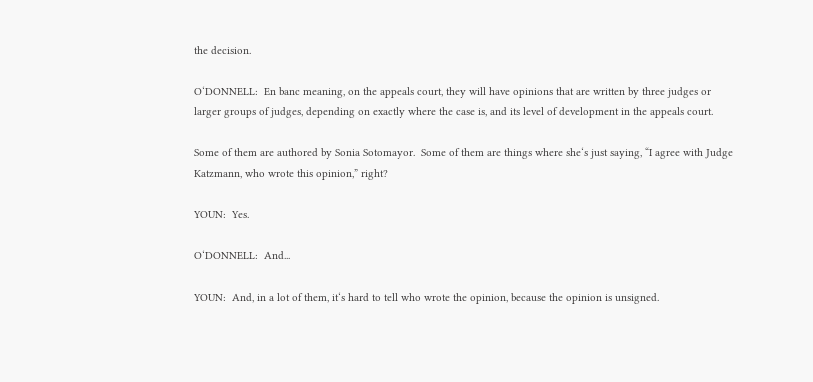the decision.

O‘DONNELL:  En banc meaning, on the appeals court, they will have opinions that are written by three judges or larger groups of judges, depending on exactly where the case is, and its level of development in the appeals court.

Some of them are authored by Sonia Sotomayor.  Some of them are things where she‘s just saying, “I agree with Judge Katzmann, who wrote this opinion,” right?

YOUN:  Yes.

O‘DONNELL:  And...

YOUN:  And, in a lot of them, it‘s hard to tell who wrote the opinion, because the opinion is unsigned.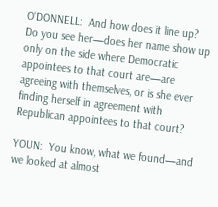O‘DONNELL:  And how does it line up?  Do you see her—does her name show up only on the side where Democratic appointees to that court are—are agreeing with themselves, or is she ever finding herself in agreement with Republican appointees to that court?

YOUN:  You know, what we found—and we looked at almost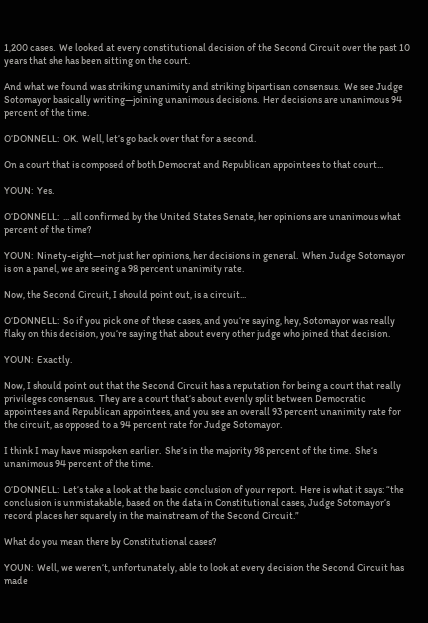1,200 cases.  We looked at every constitutional decision of the Second Circuit over the past 10 years that she has been sitting on the court.

And what we found was striking unanimity and striking bipartisan consensus.  We see Judge Sotomayor basically writing—joining unanimous decisions.  Her decisions are unanimous 94 percent of the time.

O‘DONNELL:  OK.  Well, let‘s go back over that for a second.

On a court that is composed of both Democrat and Republican appointees to that court...

YOUN:  Yes.

O‘DONNELL:  ... all confirmed by the United States Senate, her opinions are unanimous what percent of the time?

YOUN:  Ninety-eight—not just her opinions, her decisions in general.  When Judge Sotomayor is on a panel, we are seeing a 98 percent unanimity rate.

Now, the Second Circuit, I should point out, is a circuit...

O‘DONNELL:  So if you pick one of these cases, and you‘re saying, hey, Sotomayor was really flaky on this decision, you‘re saying that about every other judge who joined that decision.

YOUN:  Exactly.

Now, I should point out that the Second Circuit has a reputation for being a court that really privileges consensus.  They are a court that‘s about evenly split between Democratic appointees and Republican appointees, and you see an overall 93 percent unanimity rate for the circuit, as opposed to a 94 percent rate for Judge Sotomayor.

I think I may have misspoken earlier.  She‘s in the majority 98 percent of the time.  She‘s unanimous 94 percent of the time.

O‘DONNELL:  Let‘s take a look at the basic conclusion of your report.  Here is what it says: “the conclusion is unmistakable, based on the data in Constitutional cases, Judge Sotomayor‘s record places her squarely in the mainstream of the Second Circuit.”

What do you mean there by Constitutional cases?

YOUN:  Well, we weren‘t, unfortunately, able to look at every decision the Second Circuit has made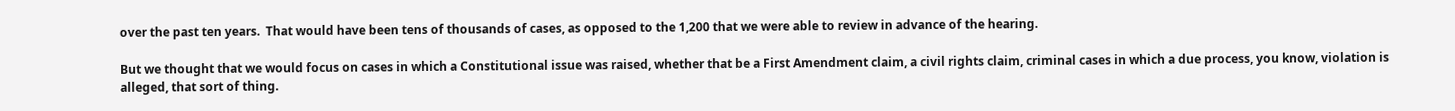over the past ten years.  That would have been tens of thousands of cases, as opposed to the 1,200 that we were able to review in advance of the hearing.

But we thought that we would focus on cases in which a Constitutional issue was raised, whether that be a First Amendment claim, a civil rights claim, criminal cases in which a due process, you know, violation is alleged, that sort of thing.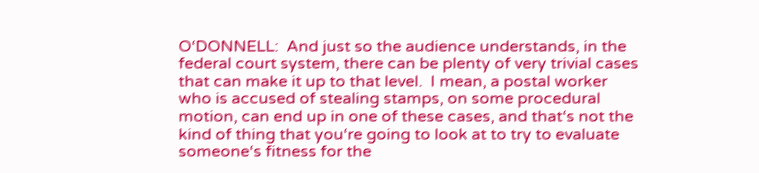O‘DONNELL:  And just so the audience understands, in the federal court system, there can be plenty of very trivial cases that can make it up to that level.  I mean, a postal worker who is accused of stealing stamps, on some procedural motion, can end up in one of these cases, and that‘s not the kind of thing that you‘re going to look at to try to evaluate someone‘s fitness for the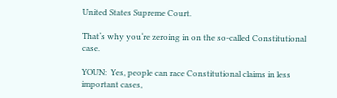United States Supreme Court.

That‘s why you‘re zeroing in on the so-called Constitutional case.

YOUN:  Yes, people can race Constitutional claims in less important cases,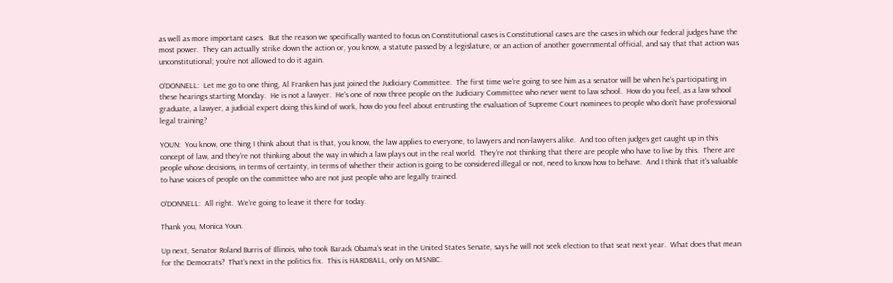as well as more important cases.  But the reason we specifically wanted to focus on Constitutional cases is Constitutional cases are the cases in which our federal judges have the most power.  They can actually strike down the action or, you know, a statute passed by a legislature, or an action of another governmental official, and say that that action was unconstitutional; you‘re not allowed to do it again.

O‘DONNELL:  Let me go to one thing, Al Franken has just joined the Judiciary Committee.  The first time we‘re going to see him as a senator will be when he‘s participating in these hearings starting Monday.  He is not a lawyer.  He‘s one of now three people on the Judiciary Committee who never went to law school.  How do you feel, as a law school graduate, a lawyer, a judicial expert doing this kind of work, how do you feel about entrusting the evaluation of Supreme Court nominees to people who don‘t have professional legal training?

YOUN:  You know, one thing I think about that is that, you know, the law applies to everyone, to lawyers and non-lawyers alike.  And too often judges get caught up in this concept of law, and they‘re not thinking about the way in which a law plays out in the real world.  They‘re not thinking that there are people who have to live by this.  There are people whose decisions, in terms of certainty, in terms of whether their action is going to be considered illegal or not, need to know how to behave.  And I think that it‘s valuable to have voices of people on the committee who are not just people who are legally trained.

O‘DONNELL:  All right.  We‘re going to leave it there for today.

Thank you, Monica Youn.

Up next, Senator Roland Burris of Illinois, who took Barack Obama‘s seat in the United States Senate, says he will not seek election to that seat next year.  What does that mean for the Democrats?  That‘s next in the politics fix.  This is HARDBALL, only on MSNBC.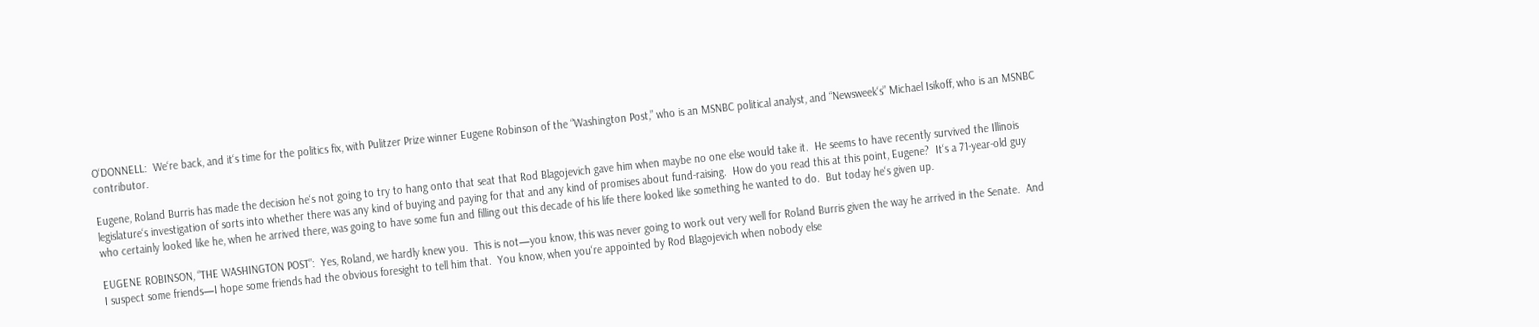O‘DONNELL:  We‘re back, and it‘s time for the politics fix, with Pulitzer Prize winner Eugene Robinson of the “Washington Post,” who is an MSNBC political analyst, and “Newsweek‘s” Michael Isikoff, who is an MSNBC contributor.

Eugene, Roland Burris has made the decision he‘s not going to try to hang onto that seat that Rod Blagojevich gave him when maybe no one else would take it.  He seems to have recently survived the Illinois legislature‘s investigation of sorts into whether there was any kind of buying and paying for that and any kind of promises about fund-raising.  How do you read this at this point, Eugene?  It‘s a 71-year-old guy who certainly looked like he, when he arrived there, was going to have some fun and filling out this decade of his life there looked like something he wanted to do.  But today he‘s given up.

EUGENE ROBINSON, “THE WASHINGTON POST”:  Yes, Roland, we hardly knew you.  This is not—you know, this was never going to work out very well for Roland Burris given the way he arrived in the Senate.  And I suspect some friends—I hope some friends had the obvious foresight to tell him that.  You know, when you‘re appointed by Rod Blagojevich when nobody else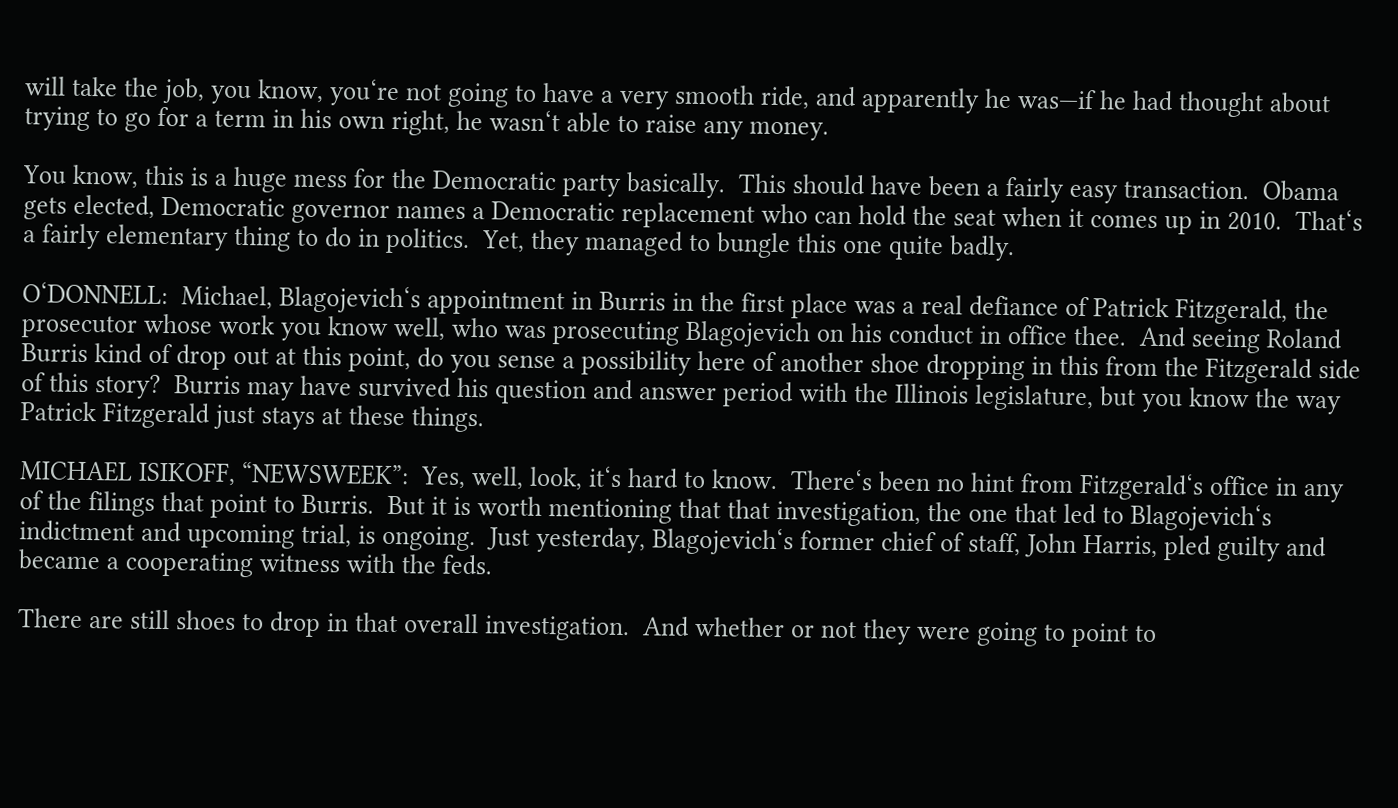will take the job, you know, you‘re not going to have a very smooth ride, and apparently he was—if he had thought about trying to go for a term in his own right, he wasn‘t able to raise any money.

You know, this is a huge mess for the Democratic party basically.  This should have been a fairly easy transaction.  Obama gets elected, Democratic governor names a Democratic replacement who can hold the seat when it comes up in 2010.  That‘s a fairly elementary thing to do in politics.  Yet, they managed to bungle this one quite badly.

O‘DONNELL:  Michael, Blagojevich‘s appointment in Burris in the first place was a real defiance of Patrick Fitzgerald, the prosecutor whose work you know well, who was prosecuting Blagojevich on his conduct in office thee.  And seeing Roland Burris kind of drop out at this point, do you sense a possibility here of another shoe dropping in this from the Fitzgerald side of this story?  Burris may have survived his question and answer period with the Illinois legislature, but you know the way Patrick Fitzgerald just stays at these things.

MICHAEL ISIKOFF, “NEWSWEEK”:  Yes, well, look, it‘s hard to know.  There‘s been no hint from Fitzgerald‘s office in any of the filings that point to Burris.  But it is worth mentioning that that investigation, the one that led to Blagojevich‘s indictment and upcoming trial, is ongoing.  Just yesterday, Blagojevich‘s former chief of staff, John Harris, pled guilty and became a cooperating witness with the feds.

There are still shoes to drop in that overall investigation.  And whether or not they were going to point to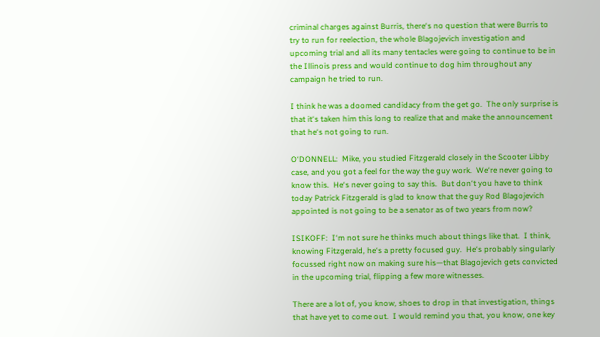criminal charges against Burris, there‘s no question that were Burris to try to run for reelection, the whole Blagojevich investigation and upcoming trial and all its many tentacles were going to continue to be in the Illinois press and would continue to dog him throughout any campaign he tried to run.

I think he was a doomed candidacy from the get go.  The only surprise is that it‘s taken him this long to realize that and make the announcement that he‘s not going to run.

O‘DONNELL:  Mike, you studied Fitzgerald closely in the Scooter Libby case, and you got a feel for the way the guy work.  We‘re never going to know this.  He‘s never going to say this.  But don‘t you have to think today Patrick Fitzgerald is glad to know that the guy Rod Blagojevich appointed is not going to be a senator as of two years from now?

ISIKOFF:  I‘m not sure he thinks much about things like that.  I think, knowing Fitzgerald, he‘s a pretty focused guy.  He‘s probably singularly focussed right now on making sure his—that Blagojevich gets convicted in the upcoming trial, flipping a few more witnesses.

There are a lot of, you know, shoes to drop in that investigation, things that have yet to come out.  I would remind you that, you know, one key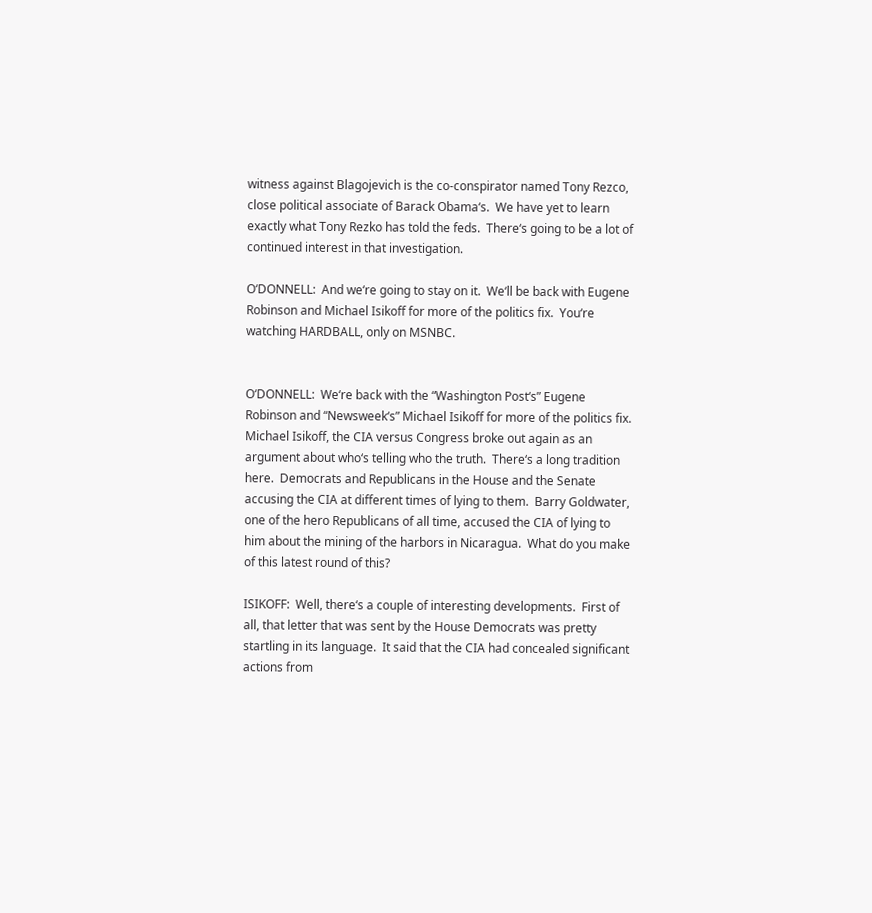witness against Blagojevich is the co-conspirator named Tony Rezco, close political associate of Barack Obama‘s.  We have yet to learn exactly what Tony Rezko has told the feds.  There‘s going to be a lot of continued interest in that investigation.

O‘DONNELL:  And we‘re going to stay on it.  We‘ll be back with Eugene Robinson and Michael Isikoff for more of the politics fix.  You‘re watching HARDBALL, only on MSNBC.


O‘DONNELL:  We‘re back with the “Washington Post‘s” Eugene Robinson and “Newsweek‘s” Michael Isikoff for more of the politics fix.  Michael Isikoff, the CIA versus Congress broke out again as an argument about who‘s telling who the truth.  There‘s a long tradition here.  Democrats and Republicans in the House and the Senate accusing the CIA at different times of lying to them.  Barry Goldwater, one of the hero Republicans of all time, accused the CIA of lying to him about the mining of the harbors in Nicaragua.  What do you make of this latest round of this?

ISIKOFF:  Well, there‘s a couple of interesting developments.  First of all, that letter that was sent by the House Democrats was pretty startling in its language.  It said that the CIA had concealed significant actions from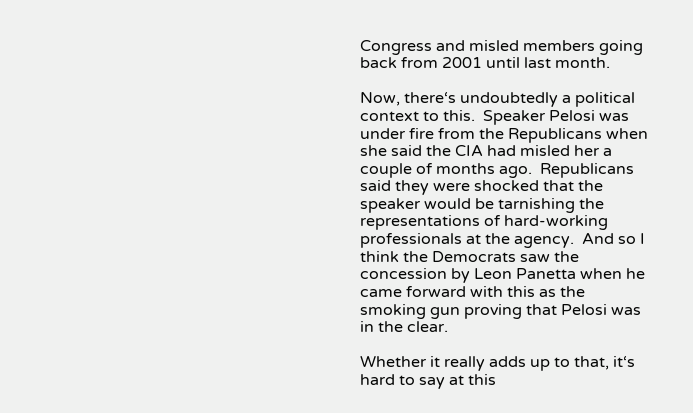Congress and misled members going back from 2001 until last month.

Now, there‘s undoubtedly a political context to this.  Speaker Pelosi was under fire from the Republicans when she said the CIA had misled her a couple of months ago.  Republicans said they were shocked that the speaker would be tarnishing the representations of hard-working professionals at the agency.  And so I think the Democrats saw the concession by Leon Panetta when he came forward with this as the smoking gun proving that Pelosi was in the clear.

Whether it really adds up to that, it‘s hard to say at this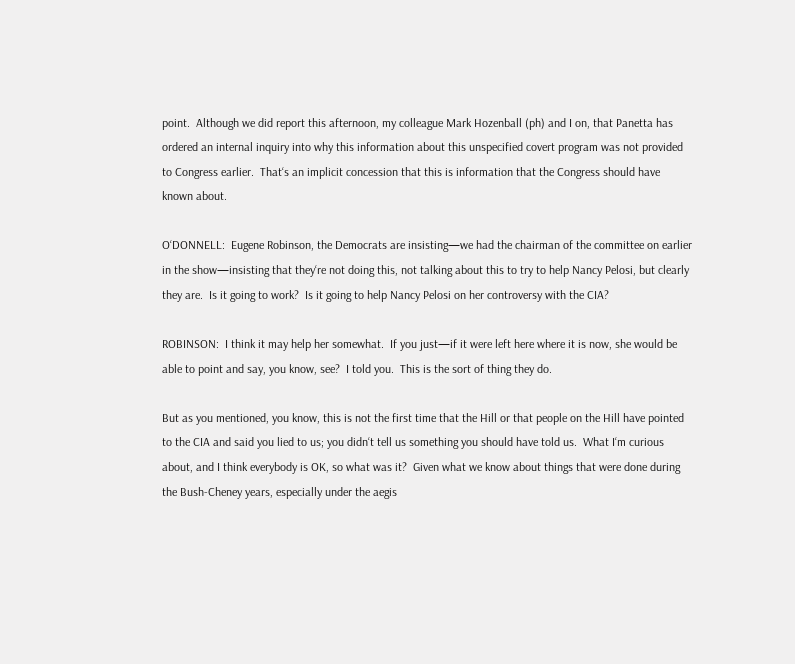point.  Although we did report this afternoon, my colleague Mark Hozenball (ph) and I on, that Panetta has ordered an internal inquiry into why this information about this unspecified covert program was not provided to Congress earlier.  That‘s an implicit concession that this is information that the Congress should have known about.

O‘DONNELL:  Eugene Robinson, the Democrats are insisting—we had the chairman of the committee on earlier in the show—insisting that they‘re not doing this, not talking about this to try to help Nancy Pelosi, but clearly they are.  Is it going to work?  Is it going to help Nancy Pelosi on her controversy with the CIA?

ROBINSON:  I think it may help her somewhat.  If you just—if it were left here where it is now, she would be able to point and say, you know, see?  I told you.  This is the sort of thing they do.

But as you mentioned, you know, this is not the first time that the Hill or that people on the Hill have pointed to the CIA and said you lied to us; you didn‘t tell us something you should have told us.  What I‘m curious about, and I think everybody is OK, so what was it?  Given what we know about things that were done during the Bush-Cheney years, especially under the aegis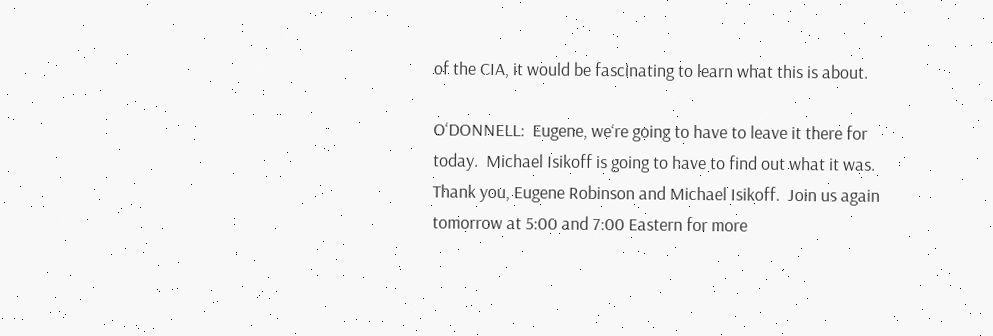of the CIA, it would be fascinating to learn what this is about.

O‘DONNELL:  Eugene, we‘re going to have to leave it there for today.  Michael Isikoff is going to have to find out what it was.  Thank you, Eugene Robinson and Michael Isikoff.  Join us again tomorrow at 5:00 and 7:00 Eastern for more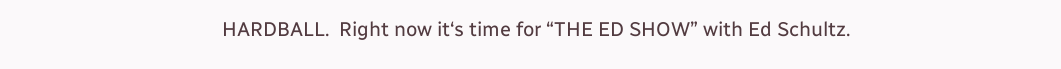HARDBALL.  Right now it‘s time for “THE ED SHOW” with Ed Schultz.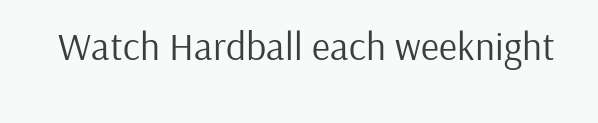Watch Hardball each weeknight